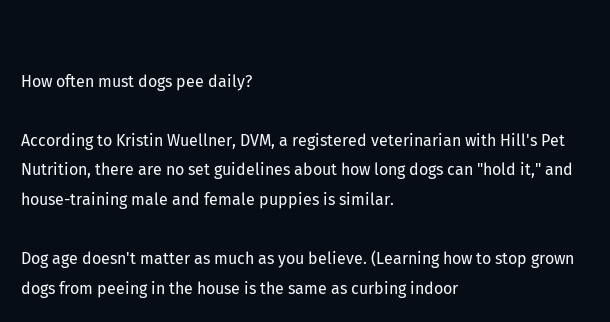How often must dogs pee daily?

According to Kristin Wuellner, DVM, a registered veterinarian with Hill's Pet Nutrition, there are no set guidelines about how long dogs can "hold it," and house-training male and female puppies is similar.

Dog age doesn't matter as much as you believe. (Learning how to stop grown dogs from peeing in the house is the same as curbing indoor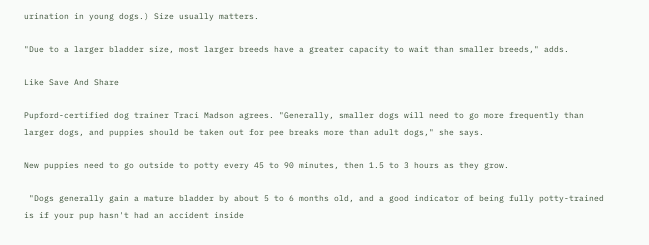urination in young dogs.) Size usually matters.

"Due to a larger bladder size, most larger breeds have a greater capacity to wait than smaller breeds," adds.

Like Save And Share

Pupford-certified dog trainer Traci Madson agrees. "Generally, smaller dogs will need to go more frequently than larger dogs, and puppies should be taken out for pee breaks more than adult dogs," she says.

New puppies need to go outside to potty every 45 to 90 minutes, then 1.5 to 3 hours as they grow.

 "Dogs generally gain a mature bladder by about 5 to 6 months old, and a good indicator of being fully potty-trained is if your pup hasn't had an accident inside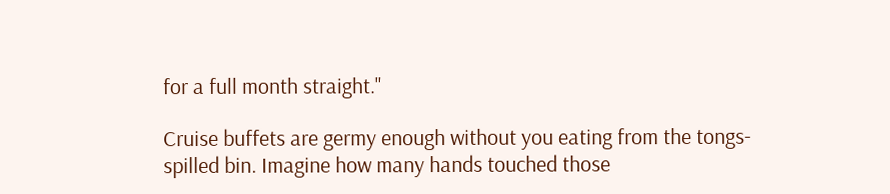for a full month straight."

Cruise buffets are germy enough without you eating from the tongs-spilled bin. Imagine how many hands touched those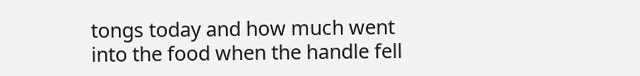tongs today and how much went into the food when the handle fell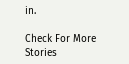in.

Check For More Stories